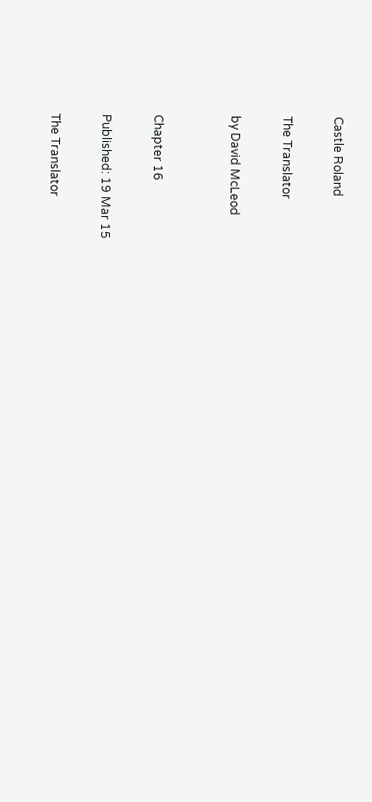Castle Roland

The Translator

by David McLeod


Chapter 16

Published: 19 Mar 15

The Translator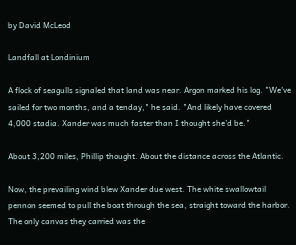by David McLeod

Landfall at Londinium

A flock of seagulls signaled that land was near. Argon marked his log. "We've sailed for two months, and a tenday," he said. "And likely have covered 4,000 stadia. Xander was much faster than I thought she'd be."

About 3,200 miles, Phillip thought. About the distance across the Atlantic.

Now, the prevailing wind blew Xander due west. The white swallowtail pennon seemed to pull the boat through the sea, straight toward the harbor. The only canvas they carried was the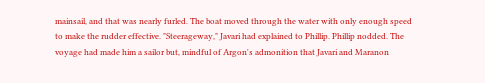mainsail, and that was nearly furled. The boat moved through the water with only enough speed to make the rudder effective. "Steerageway," Javari had explained to Phillip. Phillip nodded. The voyage had made him a sailor but, mindful of Argon's admonition that Javari and Maranon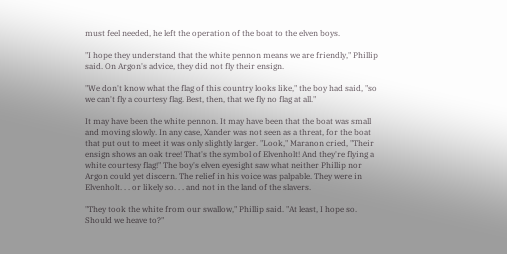must feel needed, he left the operation of the boat to the elven boys.

"I hope they understand that the white pennon means we are friendly," Phillip said. On Argon's advice, they did not fly their ensign.

"We don't know what the flag of this country looks like," the boy had said, "so we can't fly a courtesy flag. Best, then, that we fly no flag at all."

It may have been the white pennon. It may have been that the boat was small and moving slowly. In any case, Xander was not seen as a threat, for the boat that put out to meet it was only slightly larger. "Look," Maranon cried, "Their ensign shows an oak tree! That's the symbol of Elvenholt! And they're flying a white courtesy flag!" The boy's elven eyesight saw what neither Phillip nor Argon could yet discern. The relief in his voice was palpable. They were in Elvenholt. . . or likely so. . . and not in the land of the slavers.

"They took the white from our swallow," Phillip said. "At least, I hope so. Should we heave to?"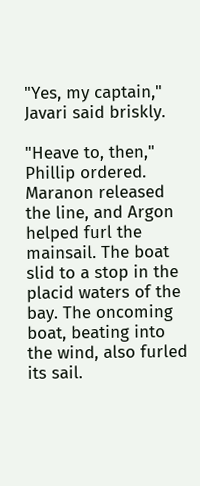"Yes, my captain," Javari said briskly.

"Heave to, then," Phillip ordered. Maranon released the line, and Argon helped furl the mainsail. The boat slid to a stop in the placid waters of the bay. The oncoming boat, beating into the wind, also furled its sail.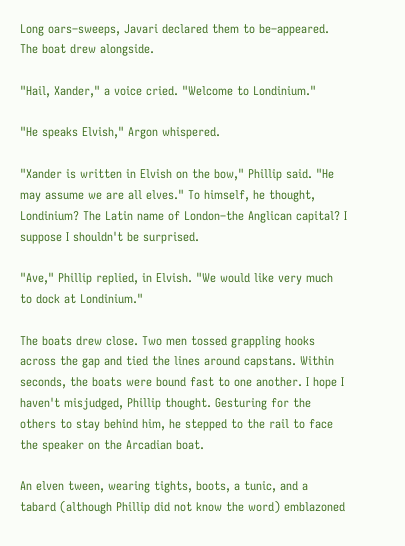Long oars–sweeps, Javari declared them to be–appeared. The boat drew alongside.

"Hail, Xander," a voice cried. "Welcome to Londinium."

"He speaks Elvish," Argon whispered.

"Xander is written in Elvish on the bow," Phillip said. "He may assume we are all elves." To himself, he thought, Londinium? The Latin name of London–the Anglican capital? I suppose I shouldn't be surprised.

"Ave," Phillip replied, in Elvish. "We would like very much to dock at Londinium."

The boats drew close. Two men tossed grappling hooks across the gap and tied the lines around capstans. Within seconds, the boats were bound fast to one another. I hope I haven't misjudged, Phillip thought. Gesturing for the others to stay behind him, he stepped to the rail to face the speaker on the Arcadian boat.

An elven tween, wearing tights, boots, a tunic, and a tabard (although Phillip did not know the word) emblazoned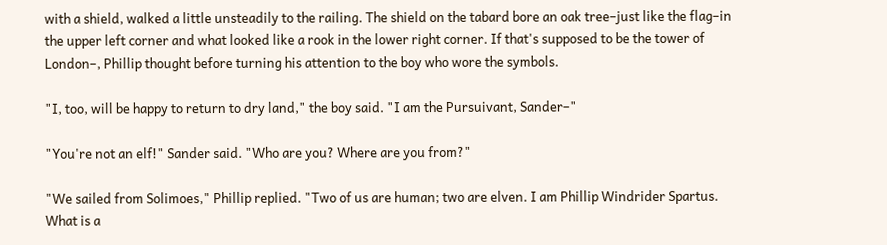with a shield, walked a little unsteadily to the railing. The shield on the tabard bore an oak tree–just like the flag–in the upper left corner and what looked like a rook in the lower right corner. If that's supposed to be the tower of London–, Phillip thought before turning his attention to the boy who wore the symbols.

"I, too, will be happy to return to dry land," the boy said. "I am the Pursuivant, Sander–"

"You're not an elf!" Sander said. "Who are you? Where are you from?"

"We sailed from Solimoes," Phillip replied. "Two of us are human; two are elven. I am Phillip Windrider Spartus. What is a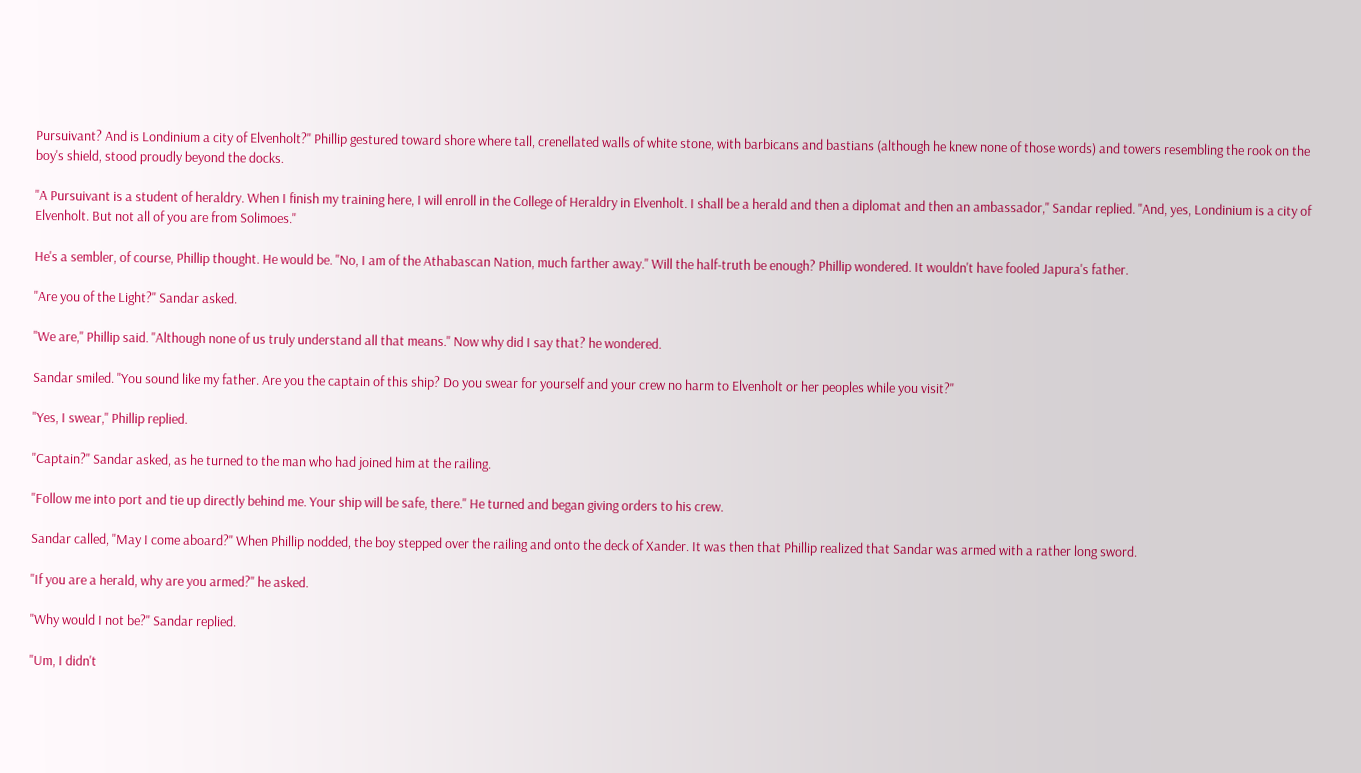Pursuivant? And is Londinium a city of Elvenholt?" Phillip gestured toward shore where tall, crenellated walls of white stone, with barbicans and bastians (although he knew none of those words) and towers resembling the rook on the boy's shield, stood proudly beyond the docks.

"A Pursuivant is a student of heraldry. When I finish my training here, I will enroll in the College of Heraldry in Elvenholt. I shall be a herald and then a diplomat and then an ambassador," Sandar replied. "And, yes, Londinium is a city of Elvenholt. But not all of you are from Solimoes."

He's a sembler, of course, Phillip thought. He would be. "No, I am of the Athabascan Nation, much farther away." Will the half-truth be enough? Phillip wondered. It wouldn't have fooled Japura's father.

"Are you of the Light?" Sandar asked.

"We are," Phillip said. "Although none of us truly understand all that means." Now why did I say that? he wondered.

Sandar smiled. "You sound like my father. Are you the captain of this ship? Do you swear for yourself and your crew no harm to Elvenholt or her peoples while you visit?"

"Yes, I swear," Phillip replied.

"Captain?" Sandar asked, as he turned to the man who had joined him at the railing.

"Follow me into port and tie up directly behind me. Your ship will be safe, there." He turned and began giving orders to his crew.

Sandar called, "May I come aboard?" When Phillip nodded, the boy stepped over the railing and onto the deck of Xander. It was then that Phillip realized that Sandar was armed with a rather long sword.

"If you are a herald, why are you armed?" he asked.

"Why would I not be?" Sandar replied.

"Um, I didn't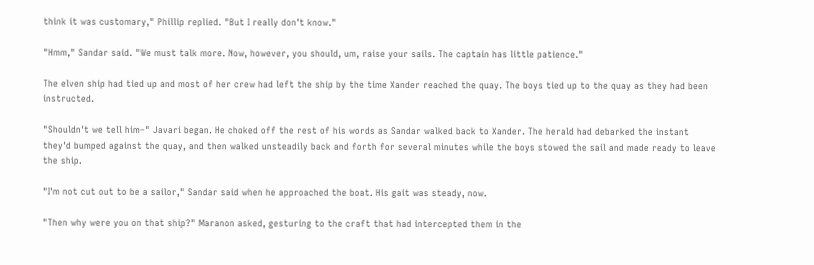think it was customary," Phillip replied. "But I really don't know."

"Hmm," Sandar said. "We must talk more. Now, however, you should, um, raise your sails. The captain has little patience."

The elven ship had tied up and most of her crew had left the ship by the time Xander reached the quay. The boys tied up to the quay as they had been instructed.

"Shouldn't we tell him–" Javari began. He choked off the rest of his words as Sandar walked back to Xander. The herald had debarked the instant they'd bumped against the quay, and then walked unsteadily back and forth for several minutes while the boys stowed the sail and made ready to leave the ship.

"I'm not cut out to be a sailor," Sandar said when he approached the boat. His gait was steady, now.

"Then why were you on that ship?" Maranon asked, gesturing to the craft that had intercepted them in the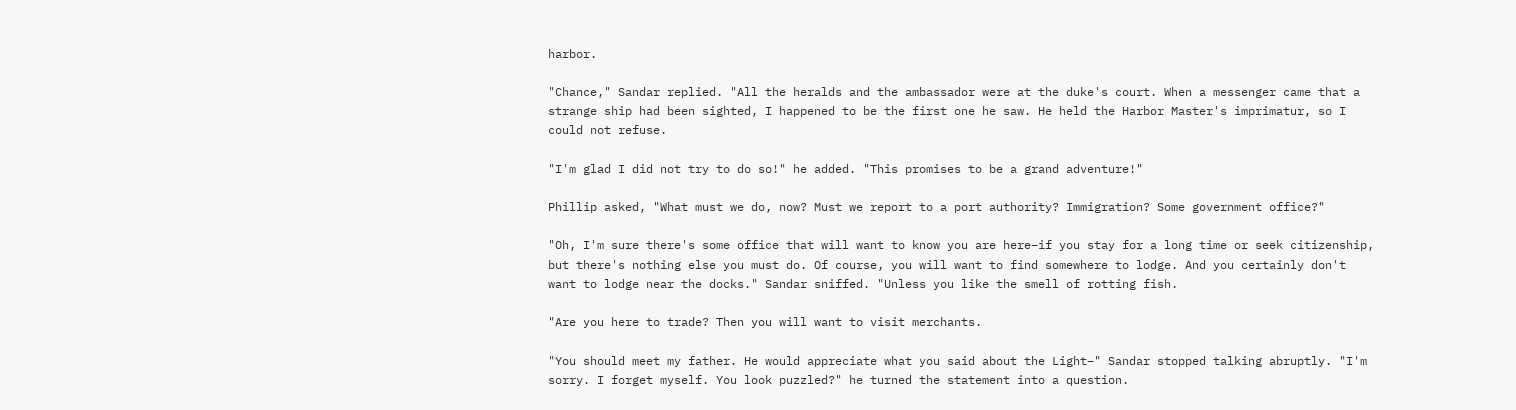harbor.

"Chance," Sandar replied. "All the heralds and the ambassador were at the duke's court. When a messenger came that a strange ship had been sighted, I happened to be the first one he saw. He held the Harbor Master's imprimatur, so I could not refuse.

"I'm glad I did not try to do so!" he added. "This promises to be a grand adventure!"

Phillip asked, "What must we do, now? Must we report to a port authority? Immigration? Some government office?"

"Oh, I'm sure there's some office that will want to know you are here–if you stay for a long time or seek citizenship, but there's nothing else you must do. Of course, you will want to find somewhere to lodge. And you certainly don't want to lodge near the docks." Sandar sniffed. "Unless you like the smell of rotting fish.

"Are you here to trade? Then you will want to visit merchants.

"You should meet my father. He would appreciate what you said about the Light–" Sandar stopped talking abruptly. "I'm sorry. I forget myself. You look puzzled?" he turned the statement into a question.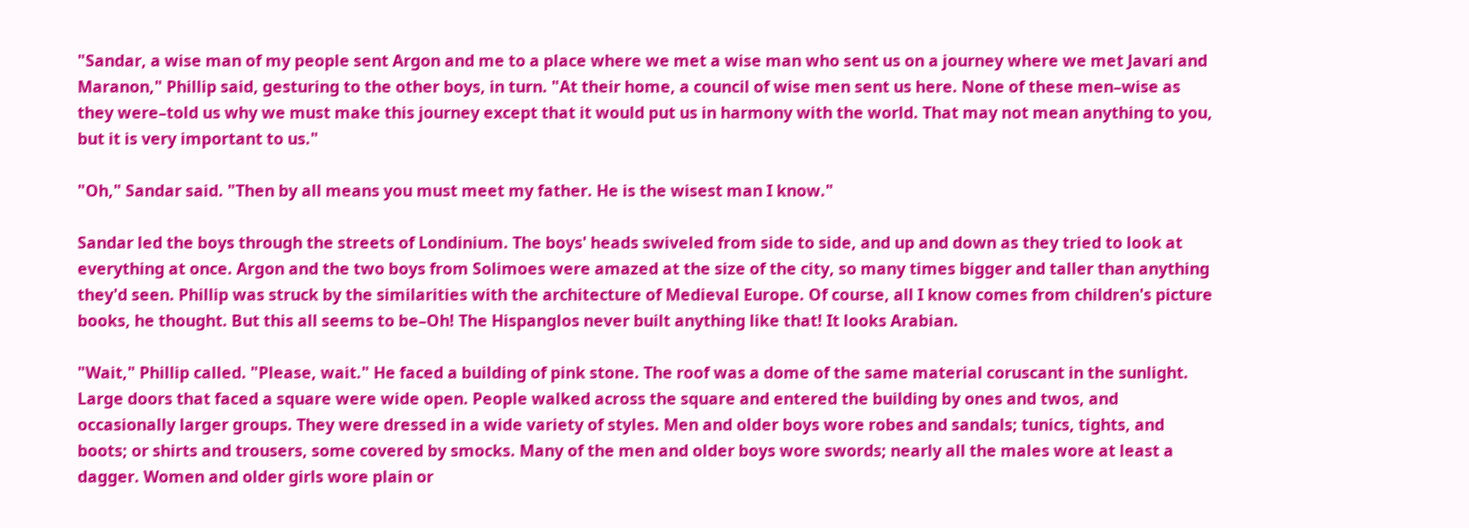"Sandar, a wise man of my people sent Argon and me to a place where we met a wise man who sent us on a journey where we met Javari and Maranon," Phillip said, gesturing to the other boys, in turn. "At their home, a council of wise men sent us here. None of these men–wise as they were–told us why we must make this journey except that it would put us in harmony with the world. That may not mean anything to you, but it is very important to us."

"Oh," Sandar said. "Then by all means you must meet my father. He is the wisest man I know."

Sandar led the boys through the streets of Londinium. The boys' heads swiveled from side to side, and up and down as they tried to look at everything at once. Argon and the two boys from Solimoes were amazed at the size of the city, so many times bigger and taller than anything they'd seen. Phillip was struck by the similarities with the architecture of Medieval Europe. Of course, all I know comes from children's picture books, he thought. But this all seems to be–Oh! The Hispanglos never built anything like that! It looks Arabian.

"Wait," Phillip called. "Please, wait." He faced a building of pink stone. The roof was a dome of the same material coruscant in the sunlight. Large doors that faced a square were wide open. People walked across the square and entered the building by ones and twos, and occasionally larger groups. They were dressed in a wide variety of styles. Men and older boys wore robes and sandals; tunics, tights, and boots; or shirts and trousers, some covered by smocks. Many of the men and older boys wore swords; nearly all the males wore at least a dagger. Women and older girls wore plain or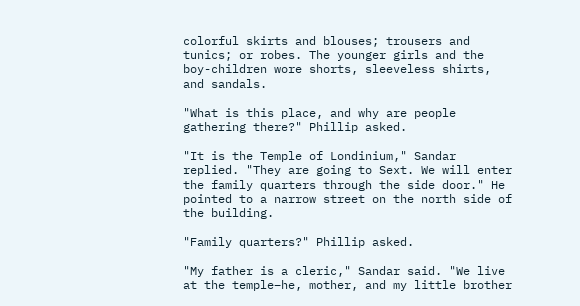colorful skirts and blouses; trousers and tunics; or robes. The younger girls and the boy-children wore shorts, sleeveless shirts, and sandals.

"What is this place, and why are people gathering there?" Phillip asked.

"It is the Temple of Londinium," Sandar replied. "They are going to Sext. We will enter the family quarters through the side door." He pointed to a narrow street on the north side of the building.

"Family quarters?" Phillip asked.

"My father is a cleric," Sandar said. "We live at the temple–he, mother, and my little brother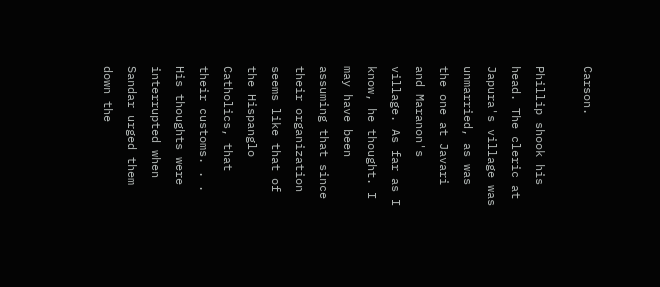Carson.

Phillip shook his head. The cleric at Japura's village was unmarried, as was the one at Javari and Maranon's village. As far as I know, he thought. I may have been assuming that since their organization seems like that of the Hispanglo Catholics, that their customs. . . His thoughts were interrupted when Sandar urged them down the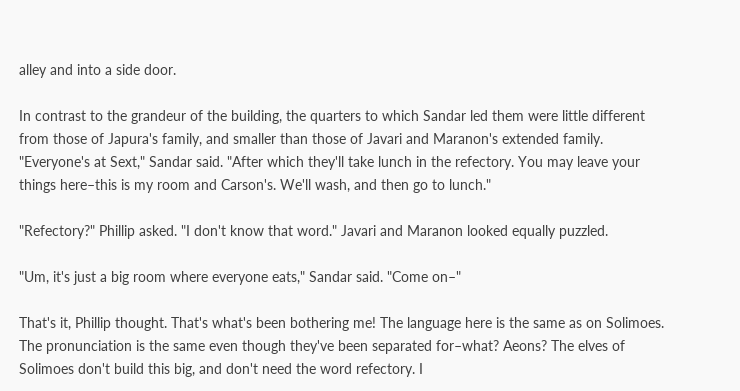alley and into a side door.

In contrast to the grandeur of the building, the quarters to which Sandar led them were little different from those of Japura's family, and smaller than those of Javari and Maranon's extended family. "Everyone's at Sext," Sandar said. "After which they'll take lunch in the refectory. You may leave your things here–this is my room and Carson's. We'll wash, and then go to lunch."

"Refectory?" Phillip asked. "I don't know that word." Javari and Maranon looked equally puzzled.

"Um, it's just a big room where everyone eats," Sandar said. "Come on–"

That's it, Phillip thought. That's what's been bothering me! The language here is the same as on Solimoes. The pronunciation is the same even though they've been separated for–what? Aeons? The elves of Solimoes don't build this big, and don't need the word refectory. I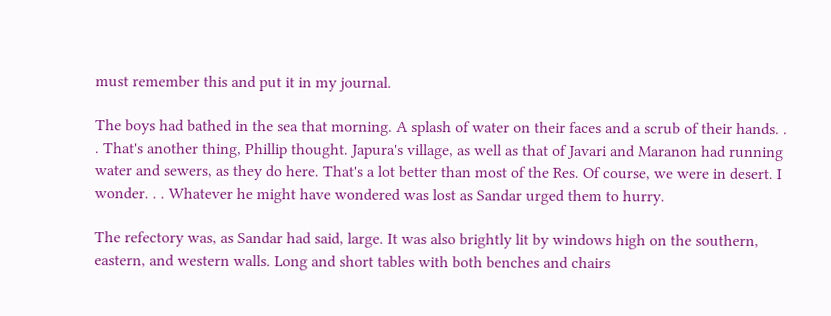must remember this and put it in my journal.

The boys had bathed in the sea that morning. A splash of water on their faces and a scrub of their hands. . . That's another thing, Phillip thought. Japura's village, as well as that of Javari and Maranon had running water and sewers, as they do here. That's a lot better than most of the Res. Of course, we were in desert. I wonder. . . Whatever he might have wondered was lost as Sandar urged them to hurry.

The refectory was, as Sandar had said, large. It was also brightly lit by windows high on the southern, eastern, and western walls. Long and short tables with both benches and chairs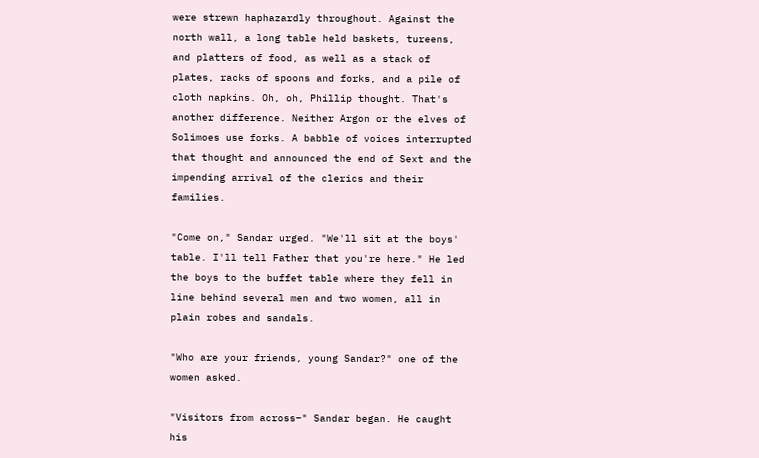were strewn haphazardly throughout. Against the north wall, a long table held baskets, tureens, and platters of food, as well as a stack of plates, racks of spoons and forks, and a pile of cloth napkins. Oh, oh, Phillip thought. That's another difference. Neither Argon or the elves of Solimoes use forks. A babble of voices interrupted that thought and announced the end of Sext and the impending arrival of the clerics and their families.

"Come on," Sandar urged. "We'll sit at the boys' table. I'll tell Father that you're here." He led the boys to the buffet table where they fell in line behind several men and two women, all in plain robes and sandals.

"Who are your friends, young Sandar?" one of the women asked.

"Visitors from across–" Sandar began. He caught his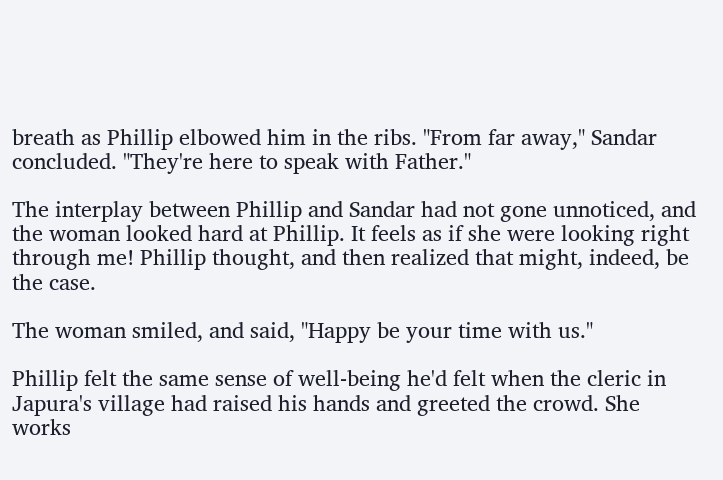breath as Phillip elbowed him in the ribs. "From far away," Sandar concluded. "They're here to speak with Father."

The interplay between Phillip and Sandar had not gone unnoticed, and the woman looked hard at Phillip. It feels as if she were looking right through me! Phillip thought, and then realized that might, indeed, be the case.

The woman smiled, and said, "Happy be your time with us."

Phillip felt the same sense of well-being he'd felt when the cleric in Japura's village had raised his hands and greeted the crowd. She works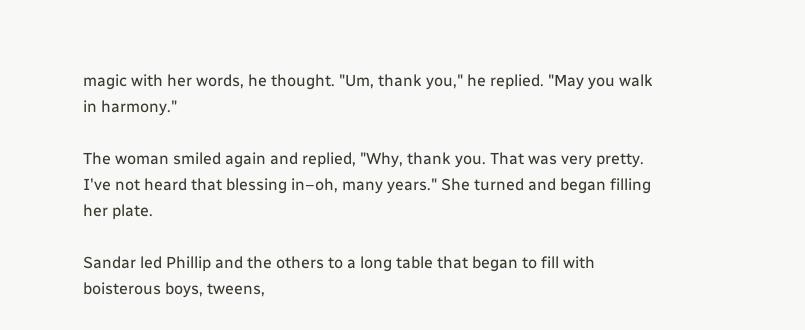magic with her words, he thought. "Um, thank you," he replied. "May you walk in harmony."

The woman smiled again and replied, "Why, thank you. That was very pretty. I've not heard that blessing in–oh, many years." She turned and began filling her plate.

Sandar led Phillip and the others to a long table that began to fill with boisterous boys, tweens,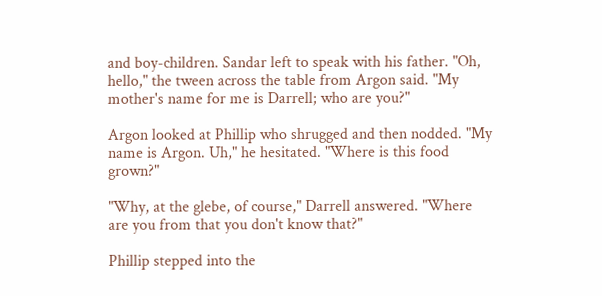and boy-children. Sandar left to speak with his father. "Oh, hello," the tween across the table from Argon said. "My mother's name for me is Darrell; who are you?"

Argon looked at Phillip who shrugged and then nodded. "My name is Argon. Uh," he hesitated. "Where is this food grown?"

"Why, at the glebe, of course," Darrell answered. "Where are you from that you don't know that?"

Phillip stepped into the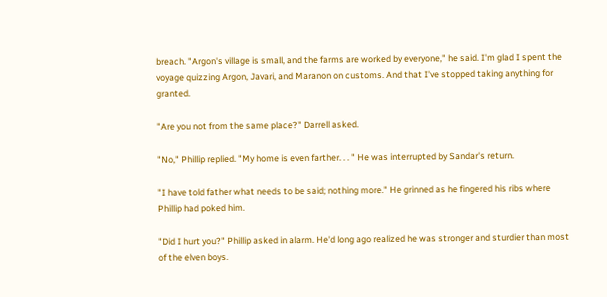breach. "Argon's village is small, and the farms are worked by everyone," he said. I'm glad I spent the voyage quizzing Argon, Javari, and Maranon on customs. And that I've stopped taking anything for granted.

"Are you not from the same place?" Darrell asked.

"No," Phillip replied. "My home is even farther. . . " He was interrupted by Sandar's return.

"I have told father what needs to be said; nothing more." He grinned as he fingered his ribs where Phillip had poked him.

"Did I hurt you?" Phillip asked in alarm. He'd long ago realized he was stronger and sturdier than most of the elven boys.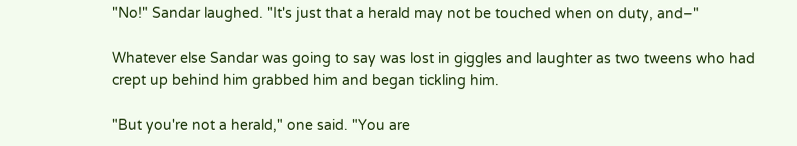"No!" Sandar laughed. "It's just that a herald may not be touched when on duty, and–"

Whatever else Sandar was going to say was lost in giggles and laughter as two tweens who had crept up behind him grabbed him and began tickling him.

"But you're not a herald," one said. "You are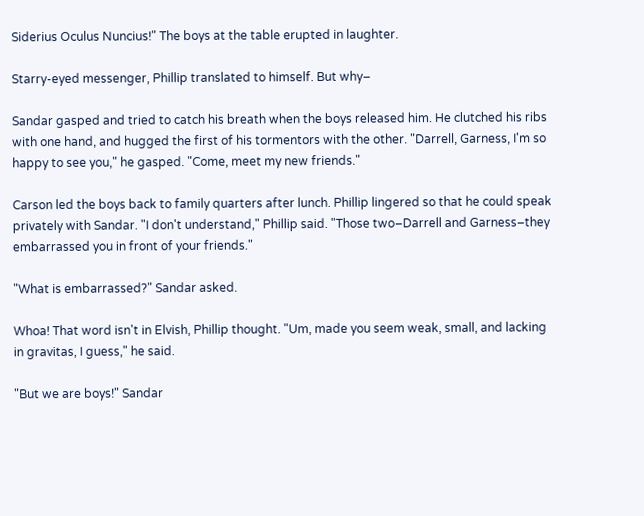Siderius Oculus Nuncius!" The boys at the table erupted in laughter.

Starry-eyed messenger, Phillip translated to himself. But why–

Sandar gasped and tried to catch his breath when the boys released him. He clutched his ribs with one hand, and hugged the first of his tormentors with the other. "Darrell, Garness, I'm so happy to see you," he gasped. "Come, meet my new friends."

Carson led the boys back to family quarters after lunch. Phillip lingered so that he could speak privately with Sandar. "I don't understand," Phillip said. "Those two–Darrell and Garness–they embarrassed you in front of your friends."

"What is embarrassed?" Sandar asked.

Whoa! That word isn't in Elvish, Phillip thought. "Um, made you seem weak, small, and lacking in gravitas, I guess," he said.

"But we are boys!" Sandar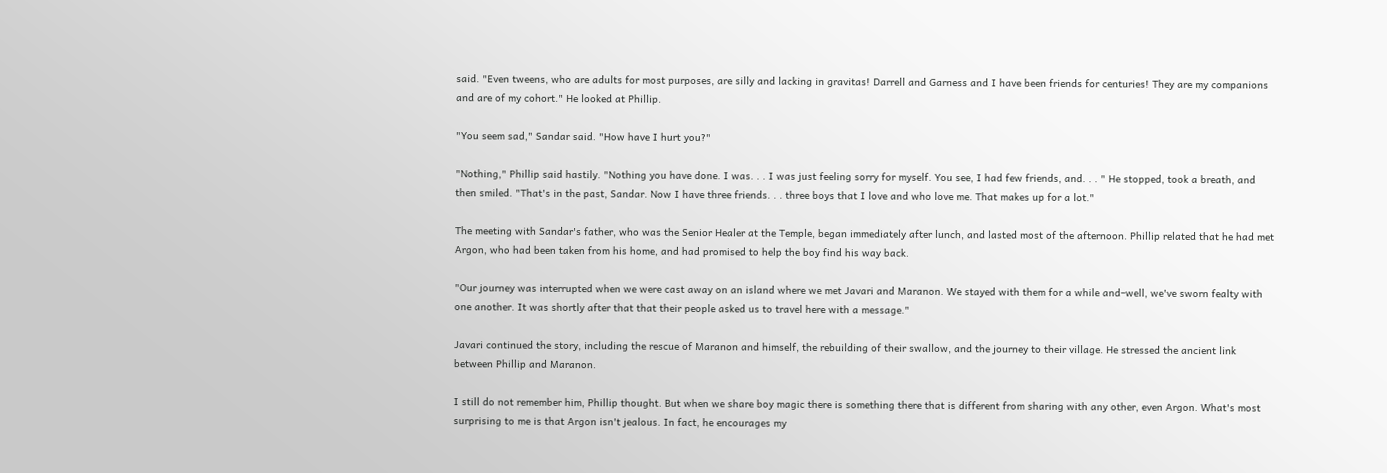said. "Even tweens, who are adults for most purposes, are silly and lacking in gravitas! Darrell and Garness and I have been friends for centuries! They are my companions and are of my cohort." He looked at Phillip.

"You seem sad," Sandar said. "How have I hurt you?"

"Nothing," Phillip said hastily. "Nothing you have done. I was. . . I was just feeling sorry for myself. You see, I had few friends, and. . . " He stopped, took a breath, and then smiled. "That's in the past, Sandar. Now I have three friends. . . three boys that I love and who love me. That makes up for a lot."

The meeting with Sandar's father, who was the Senior Healer at the Temple, began immediately after lunch, and lasted most of the afternoon. Phillip related that he had met Argon, who had been taken from his home, and had promised to help the boy find his way back.

"Our journey was interrupted when we were cast away on an island where we met Javari and Maranon. We stayed with them for a while and–well, we've sworn fealty with one another. It was shortly after that that their people asked us to travel here with a message."

Javari continued the story, including the rescue of Maranon and himself, the rebuilding of their swallow, and the journey to their village. He stressed the ancient link between Phillip and Maranon.

I still do not remember him, Phillip thought. But when we share boy magic there is something there that is different from sharing with any other, even Argon. What's most surprising to me is that Argon isn't jealous. In fact, he encourages my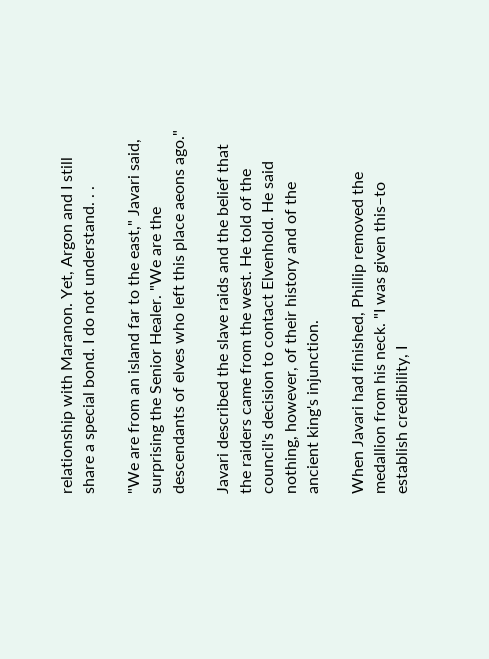relationship with Maranon. Yet, Argon and I still share a special bond. I do not understand. . .

"We are from an island far to the east," Javari said, surprising the Senior Healer. "We are the descendants of elves who left this place aeons ago."

Javari described the slave raids and the belief that the raiders came from the west. He told of the council's decision to contact Elvenhold. He said nothing, however, of their history and of the ancient king's injunction.

When Javari had finished, Phillip removed the medallion from his neck. "I was given this–to establish credibility, I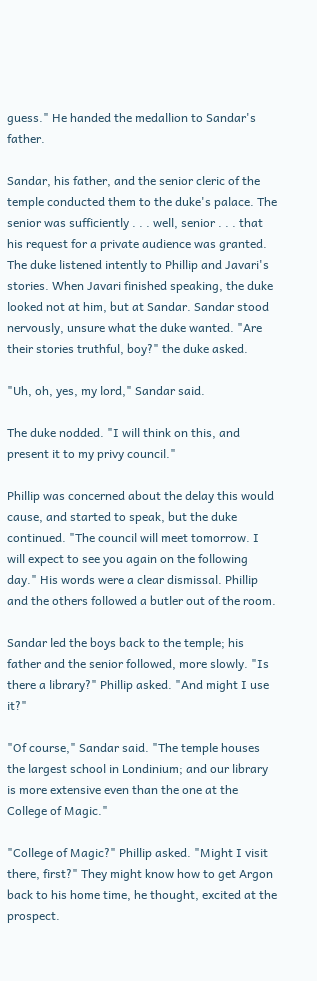guess." He handed the medallion to Sandar's father.

Sandar, his father, and the senior cleric of the temple conducted them to the duke's palace. The senior was sufficiently . . . well, senior . . . that his request for a private audience was granted. The duke listened intently to Phillip and Javari's stories. When Javari finished speaking, the duke looked not at him, but at Sandar. Sandar stood nervously, unsure what the duke wanted. "Are their stories truthful, boy?" the duke asked.

"Uh, oh, yes, my lord," Sandar said.

The duke nodded. "I will think on this, and present it to my privy council."

Phillip was concerned about the delay this would cause, and started to speak, but the duke continued. "The council will meet tomorrow. I will expect to see you again on the following day." His words were a clear dismissal. Phillip and the others followed a butler out of the room.

Sandar led the boys back to the temple; his father and the senior followed, more slowly. "Is there a library?" Phillip asked. "And might I use it?"

"Of course," Sandar said. "The temple houses the largest school in Londinium; and our library is more extensive even than the one at the College of Magic."

"College of Magic?" Phillip asked. "Might I visit there, first?" They might know how to get Argon back to his home time, he thought, excited at the prospect.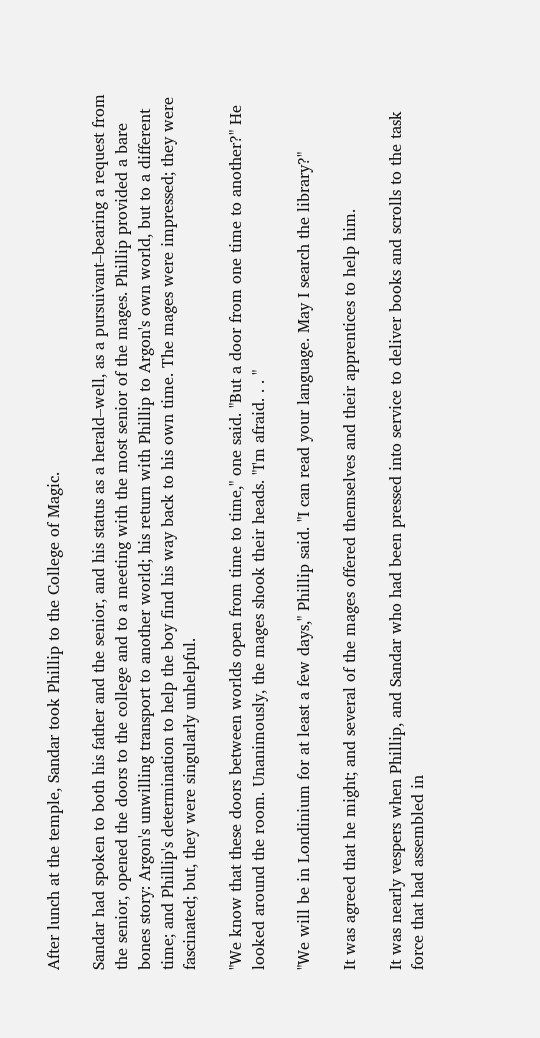After lunch at the temple, Sandar took Phillip to the College of Magic.

Sandar had spoken to both his father and the senior, and his status as a herald–well, as a pursuivant–bearing a request from the senior, opened the doors to the college and to a meeting with the most senior of the mages. Phillip provided a bare bones story: Argon's unwilling transport to another world; his return with Phillip to Argon's own world, but to a different time; and Phillip's determination to help the boy find his way back to his own time. The mages were impressed; they were fascinated; but, they were singularly unhelpful.

"We know that these doors between worlds open from time to time," one said. "But a door from one time to another?" He looked around the room. Unanimously, the mages shook their heads. "I'm afraid. . . "

"We will be in Londinium for at least a few days," Phillip said. "I can read your language. May I search the library?"

It was agreed that he might; and several of the mages offered themselves and their apprentices to help him.

It was nearly vespers when Phillip, and Sandar who had been pressed into service to deliver books and scrolls to the task force that had assembled in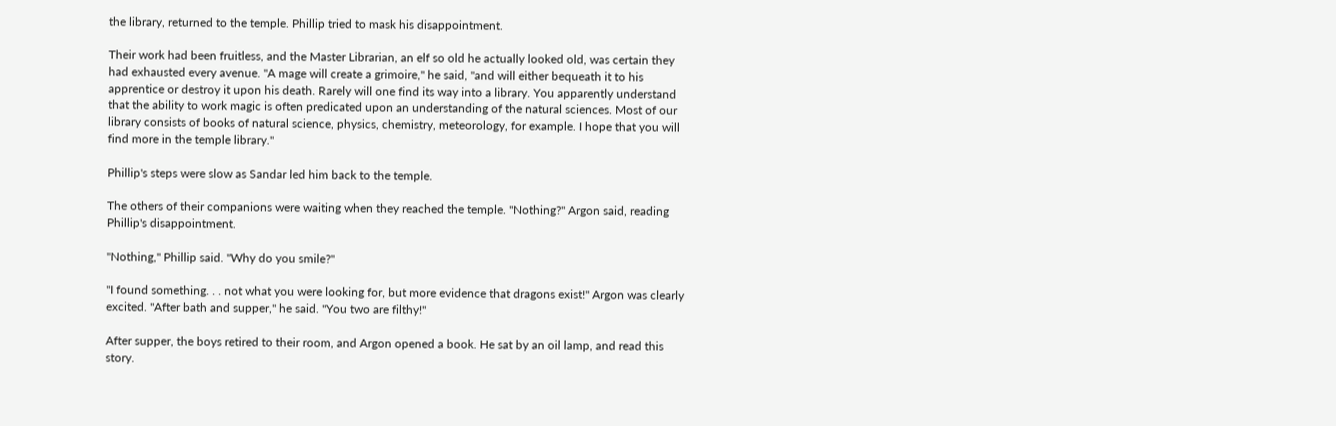the library, returned to the temple. Phillip tried to mask his disappointment.

Their work had been fruitless, and the Master Librarian, an elf so old he actually looked old, was certain they had exhausted every avenue. "A mage will create a grimoire," he said, "and will either bequeath it to his apprentice or destroy it upon his death. Rarely will one find its way into a library. You apparently understand that the ability to work magic is often predicated upon an understanding of the natural sciences. Most of our library consists of books of natural science, physics, chemistry, meteorology, for example. I hope that you will find more in the temple library."

Phillip's steps were slow as Sandar led him back to the temple.

The others of their companions were waiting when they reached the temple. "Nothing?" Argon said, reading Phillip's disappointment.

"Nothing," Phillip said. "Why do you smile?"

"I found something. . . not what you were looking for, but more evidence that dragons exist!" Argon was clearly excited. "After bath and supper," he said. "You two are filthy!"

After supper, the boys retired to their room, and Argon opened a book. He sat by an oil lamp, and read this story.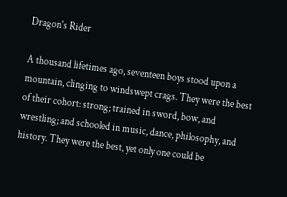Dragon's Rider

A thousand lifetimes ago, seventeen boys stood upon a mountain, clinging to windswept crags. They were the best of their cohort: strong; trained in sword, bow, and wrestling; and schooled in music, dance, philosophy, and history. They were the best, yet only one could be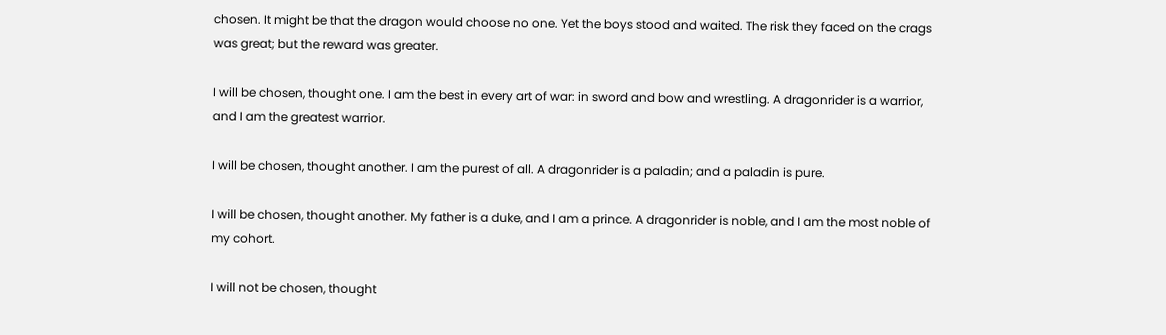chosen. It might be that the dragon would choose no one. Yet the boys stood and waited. The risk they faced on the crags was great; but the reward was greater.

I will be chosen, thought one. I am the best in every art of war: in sword and bow and wrestling. A dragonrider is a warrior, and I am the greatest warrior.

I will be chosen, thought another. I am the purest of all. A dragonrider is a paladin; and a paladin is pure.

I will be chosen, thought another. My father is a duke, and I am a prince. A dragonrider is noble, and I am the most noble of my cohort.

I will not be chosen, thought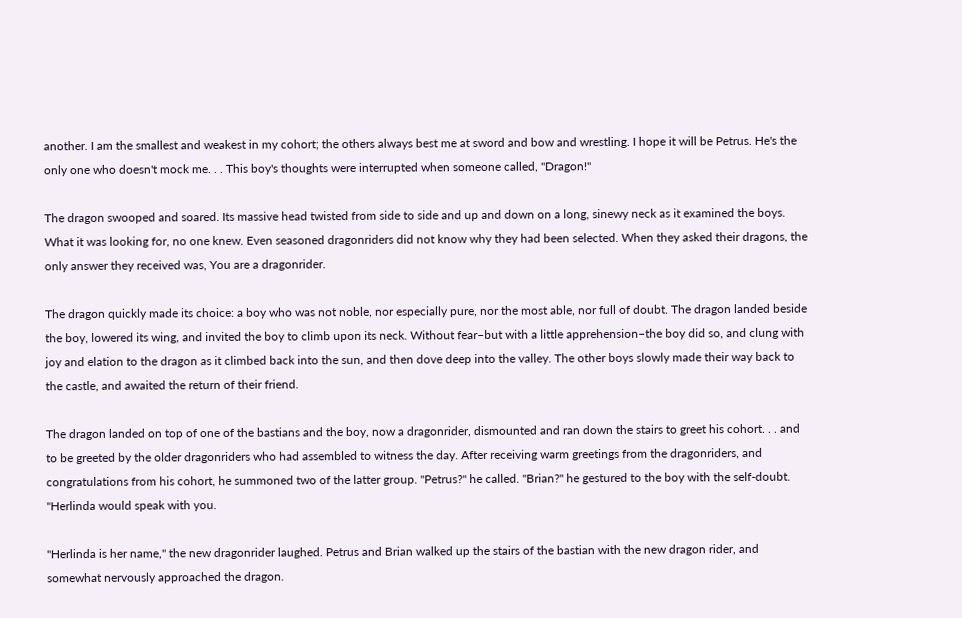another. I am the smallest and weakest in my cohort; the others always best me at sword and bow and wrestling. I hope it will be Petrus. He's the only one who doesn't mock me. . . This boy's thoughts were interrupted when someone called, "Dragon!"

The dragon swooped and soared. Its massive head twisted from side to side and up and down on a long, sinewy neck as it examined the boys. What it was looking for, no one knew. Even seasoned dragonriders did not know why they had been selected. When they asked their dragons, the only answer they received was, You are a dragonrider.

The dragon quickly made its choice: a boy who was not noble, nor especially pure, nor the most able, nor full of doubt. The dragon landed beside the boy, lowered its wing, and invited the boy to climb upon its neck. Without fear–but with a little apprehension–the boy did so, and clung with joy and elation to the dragon as it climbed back into the sun, and then dove deep into the valley. The other boys slowly made their way back to the castle, and awaited the return of their friend.

The dragon landed on top of one of the bastians and the boy, now a dragonrider, dismounted and ran down the stairs to greet his cohort. . . and to be greeted by the older dragonriders who had assembled to witness the day. After receiving warm greetings from the dragonriders, and congratulations from his cohort, he summoned two of the latter group. "Petrus?" he called. "Brian?" he gestured to the boy with the self-doubt. "Herlinda would speak with you.

"Herlinda is her name," the new dragonrider laughed. Petrus and Brian walked up the stairs of the bastian with the new dragon rider, and somewhat nervously approached the dragon.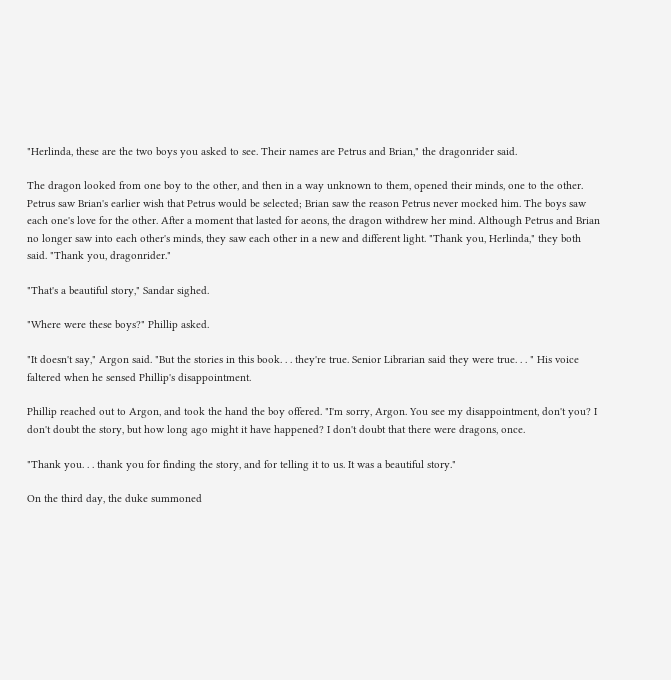"Herlinda, these are the two boys you asked to see. Their names are Petrus and Brian," the dragonrider said.

The dragon looked from one boy to the other, and then in a way unknown to them, opened their minds, one to the other. Petrus saw Brian's earlier wish that Petrus would be selected; Brian saw the reason Petrus never mocked him. The boys saw each one's love for the other. After a moment that lasted for aeons, the dragon withdrew her mind. Although Petrus and Brian no longer saw into each other's minds, they saw each other in a new and different light. "Thank you, Herlinda," they both said. "Thank you, dragonrider."

"That's a beautiful story," Sandar sighed.

"Where were these boys?" Phillip asked.

"It doesn't say," Argon said. "But the stories in this book. . . they're true. Senior Librarian said they were true. . . " His voice faltered when he sensed Phillip's disappointment.

Phillip reached out to Argon, and took the hand the boy offered. "I'm sorry, Argon. You see my disappointment, don't you? I don't doubt the story, but how long ago might it have happened? I don't doubt that there were dragons, once.

"Thank you. . . thank you for finding the story, and for telling it to us. It was a beautiful story."

On the third day, the duke summoned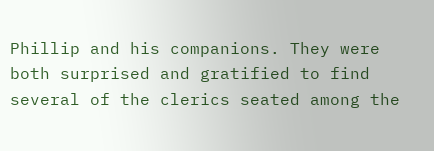Phillip and his companions. They were both surprised and gratified to find several of the clerics seated among the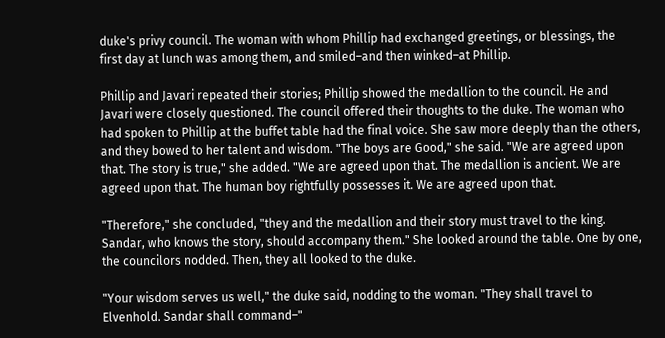duke's privy council. The woman with whom Phillip had exchanged greetings, or blessings, the first day at lunch was among them, and smiled–and then winked–at Phillip.

Phillip and Javari repeated their stories; Phillip showed the medallion to the council. He and Javari were closely questioned. The council offered their thoughts to the duke. The woman who had spoken to Phillip at the buffet table had the final voice. She saw more deeply than the others, and they bowed to her talent and wisdom. "The boys are Good," she said. "We are agreed upon that. The story is true," she added. "We are agreed upon that. The medallion is ancient. We are agreed upon that. The human boy rightfully possesses it. We are agreed upon that.

"Therefore," she concluded, "they and the medallion and their story must travel to the king. Sandar, who knows the story, should accompany them." She looked around the table. One by one, the councilors nodded. Then, they all looked to the duke.

"Your wisdom serves us well," the duke said, nodding to the woman. "They shall travel to Elvenhold. Sandar shall command–"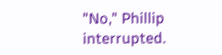"No," Phillip interrupted.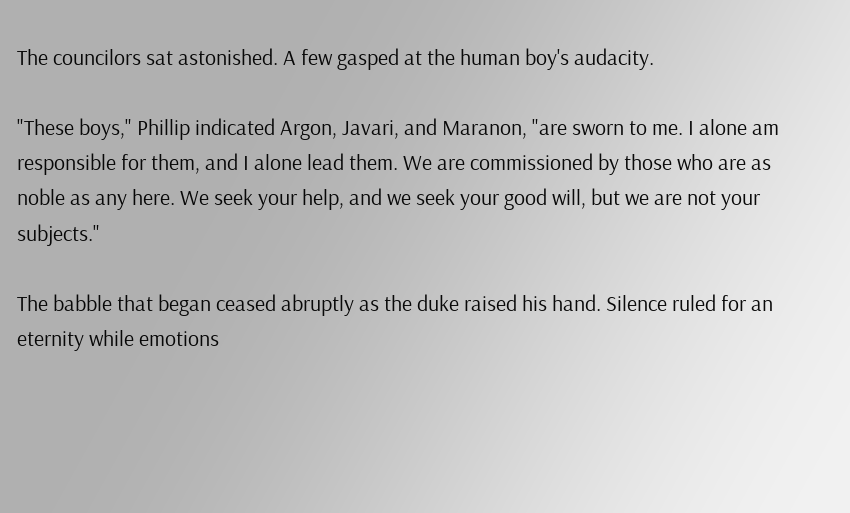The councilors sat astonished. A few gasped at the human boy's audacity.

"These boys," Phillip indicated Argon, Javari, and Maranon, "are sworn to me. I alone am responsible for them, and I alone lead them. We are commissioned by those who are as noble as any here. We seek your help, and we seek your good will, but we are not your subjects."

The babble that began ceased abruptly as the duke raised his hand. Silence ruled for an eternity while emotions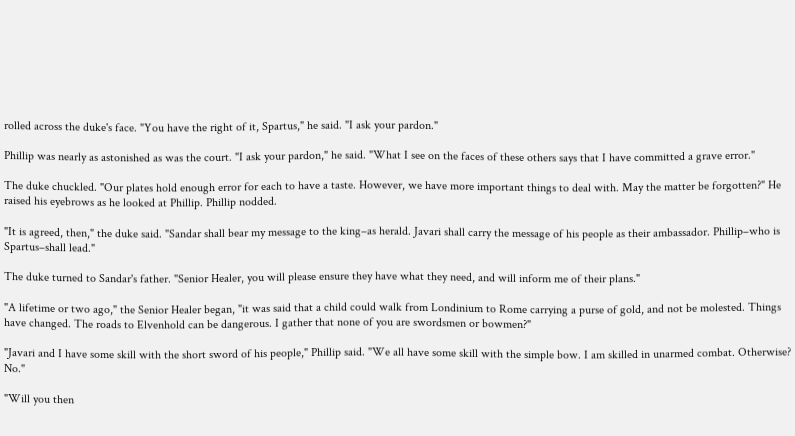rolled across the duke's face. "You have the right of it, Spartus," he said. "I ask your pardon."

Phillip was nearly as astonished as was the court. "I ask your pardon," he said. "What I see on the faces of these others says that I have committed a grave error."

The duke chuckled. "Our plates hold enough error for each to have a taste. However, we have more important things to deal with. May the matter be forgotten?" He raised his eyebrows as he looked at Phillip. Phillip nodded.

"It is agreed, then," the duke said. "Sandar shall bear my message to the king–as herald. Javari shall carry the message of his people as their ambassador. Phillip–who is Spartus–shall lead."

The duke turned to Sandar's father. "Senior Healer, you will please ensure they have what they need, and will inform me of their plans."

"A lifetime or two ago," the Senior Healer began, "it was said that a child could walk from Londinium to Rome carrying a purse of gold, and not be molested. Things have changed. The roads to Elvenhold can be dangerous. I gather that none of you are swordsmen or bowmen?"

"Javari and I have some skill with the short sword of his people," Phillip said. "We all have some skill with the simple bow. I am skilled in unarmed combat. Otherwise? No."

"Will you then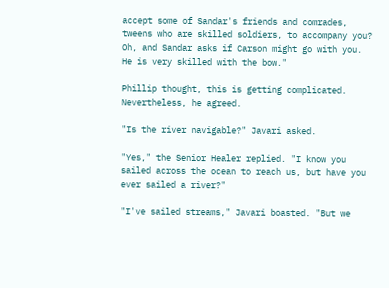accept some of Sandar's friends and comrades, tweens who are skilled soldiers, to accompany you? Oh, and Sandar asks if Carson might go with you. He is very skilled with the bow."

Phillip thought, this is getting complicated. Nevertheless, he agreed.

"Is the river navigable?" Javari asked.

"Yes," the Senior Healer replied. "I know you sailed across the ocean to reach us, but have you ever sailed a river?"

"I've sailed streams," Javari boasted. "But we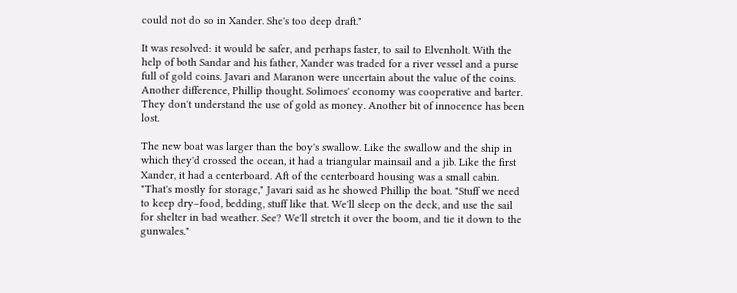could not do so in Xander. She's too deep draft."

It was resolved: it would be safer, and perhaps faster, to sail to Elvenholt. With the help of both Sandar and his father, Xander was traded for a river vessel and a purse full of gold coins. Javari and Maranon were uncertain about the value of the coins. Another difference, Phillip thought. Solimoes' economy was cooperative and barter. They don't understand the use of gold as money. Another bit of innocence has been lost.

The new boat was larger than the boy's swallow. Like the swallow and the ship in which they'd crossed the ocean, it had a triangular mainsail and a jib. Like the first Xander, it had a centerboard. Aft of the centerboard housing was a small cabin. "That's mostly for storage," Javari said as he showed Phillip the boat. "Stuff we need to keep dry–food, bedding, stuff like that. We'll sleep on the deck, and use the sail for shelter in bad weather. See? We'll stretch it over the boom, and tie it down to the gunwales."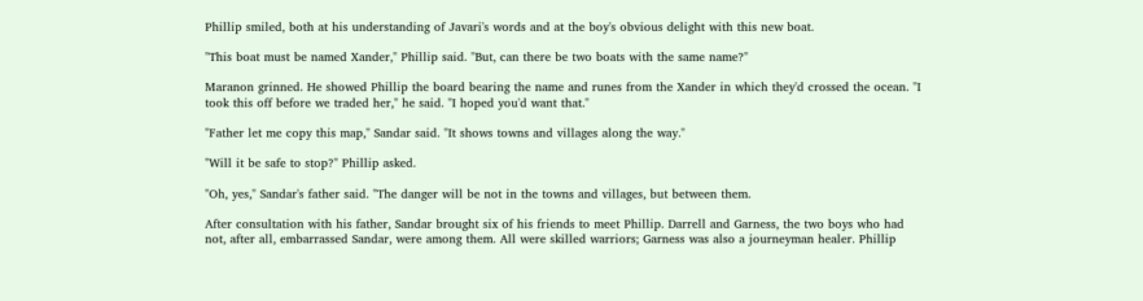Phillip smiled, both at his understanding of Javari's words and at the boy's obvious delight with this new boat.

"This boat must be named Xander," Phillip said. "But, can there be two boats with the same name?"

Maranon grinned. He showed Phillip the board bearing the name and runes from the Xander in which they'd crossed the ocean. "I took this off before we traded her," he said. "I hoped you'd want that."

"Father let me copy this map," Sandar said. "It shows towns and villages along the way."

"Will it be safe to stop?" Phillip asked.

"Oh, yes," Sandar's father said. "The danger will be not in the towns and villages, but between them.

After consultation with his father, Sandar brought six of his friends to meet Phillip. Darrell and Garness, the two boys who had not, after all, embarrassed Sandar, were among them. All were skilled warriors; Garness was also a journeyman healer. Phillip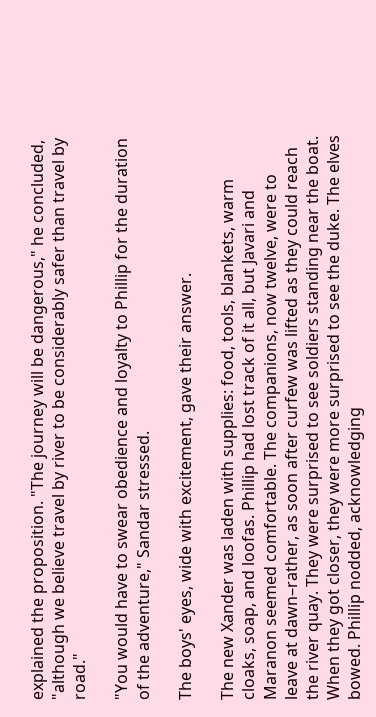explained the proposition. "The journey will be dangerous," he concluded, "although we believe travel by river to be considerably safer than travel by road."

"You would have to swear obedience and loyalty to Phillip for the duration of the adventure," Sandar stressed.

The boys' eyes, wide with excitement, gave their answer.

The new Xander was laden with supplies: food, tools, blankets, warm cloaks, soap, and loofas. Phillip had lost track of it all, but Javari and Maranon seemed comfortable. The companions, now twelve, were to leave at dawn–rather, as soon after curfew was lifted as they could reach the river quay. They were surprised to see soldiers standing near the boat. When they got closer, they were more surprised to see the duke. The elves bowed. Phillip nodded, acknowledging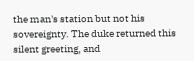the man's station but not his sovereignty. The duke returned this silent greeting, and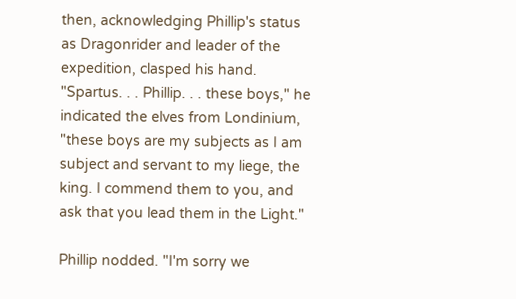then, acknowledging Phillip's status as Dragonrider and leader of the expedition, clasped his hand. "Spartus. . . Phillip. . . these boys," he indicated the elves from Londinium, "these boys are my subjects as I am subject and servant to my liege, the king. I commend them to you, and ask that you lead them in the Light."

Phillip nodded. "I'm sorry we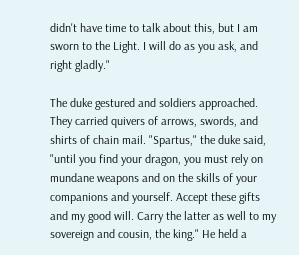didn't have time to talk about this, but I am sworn to the Light. I will do as you ask, and right gladly."

The duke gestured and soldiers approached. They carried quivers of arrows, swords, and shirts of chain mail. "Spartus," the duke said, "until you find your dragon, you must rely on mundane weapons and on the skills of your companions and yourself. Accept these gifts and my good will. Carry the latter as well to my sovereign and cousin, the king." He held a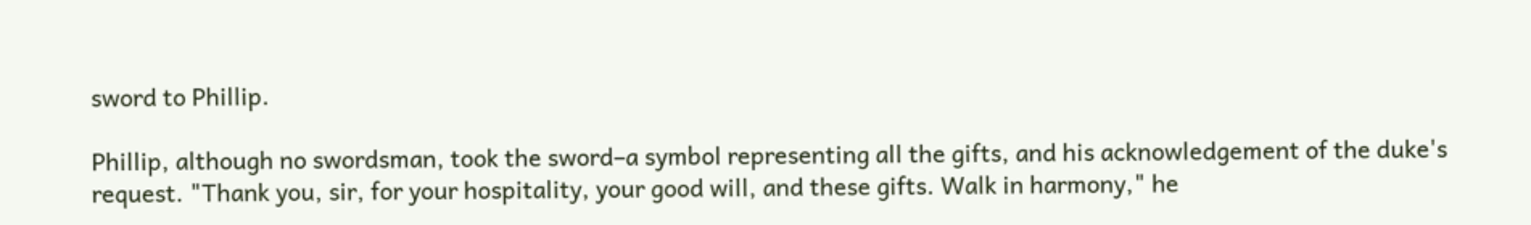sword to Phillip.

Phillip, although no swordsman, took the sword–a symbol representing all the gifts, and his acknowledgement of the duke's request. "Thank you, sir, for your hospitality, your good will, and these gifts. Walk in harmony," he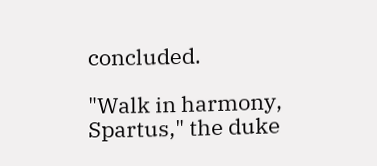concluded.

"Walk in harmony, Spartus," the duke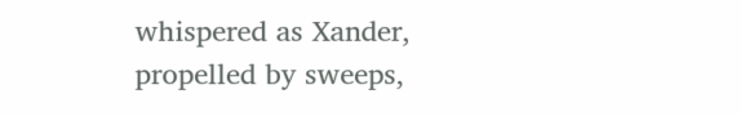whispered as Xander, propelled by sweeps,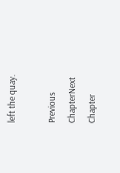left the quay.

Previous ChapterNext Chapter